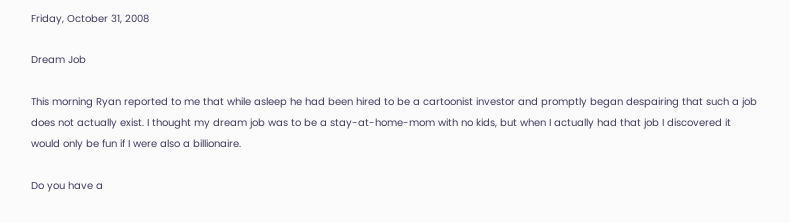Friday, October 31, 2008

Dream Job

This morning Ryan reported to me that while asleep he had been hired to be a cartoonist investor and promptly began despairing that such a job does not actually exist. I thought my dream job was to be a stay-at-home-mom with no kids, but when I actually had that job I discovered it would only be fun if I were also a billionaire.

Do you have a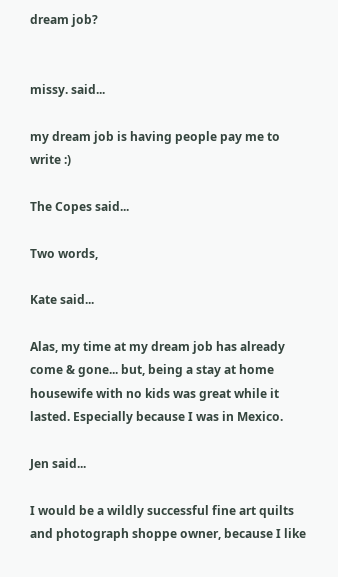dream job?


missy. said...

my dream job is having people pay me to write :)

The Copes said...

Two words,

Kate said...

Alas, my time at my dream job has already come & gone... but, being a stay at home housewife with no kids was great while it lasted. Especially because I was in Mexico.

Jen said...

I would be a wildly successful fine art quilts and photograph shoppe owner, because I like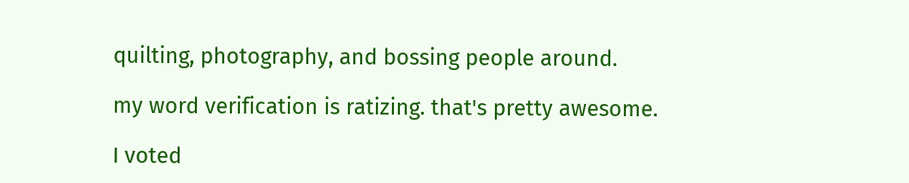quilting, photography, and bossing people around.

my word verification is ratizing. that's pretty awesome.

I voted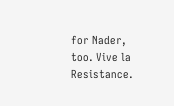for Nader, too. Vive la Resistance.